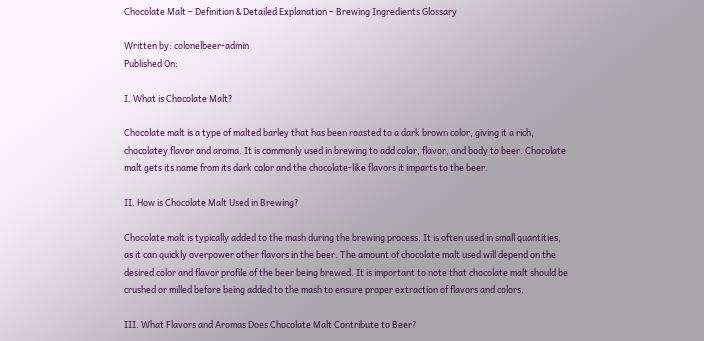Chocolate Malt – Definition & Detailed Explanation – Brewing Ingredients Glossary

Written by: colonelbeer-admin
Published On:

I. What is Chocolate Malt?

Chocolate malt is a type of malted barley that has been roasted to a dark brown color, giving it a rich, chocolatey flavor and aroma. It is commonly used in brewing to add color, flavor, and body to beer. Chocolate malt gets its name from its dark color and the chocolate-like flavors it imparts to the beer.

II. How is Chocolate Malt Used in Brewing?

Chocolate malt is typically added to the mash during the brewing process. It is often used in small quantities, as it can quickly overpower other flavors in the beer. The amount of chocolate malt used will depend on the desired color and flavor profile of the beer being brewed. It is important to note that chocolate malt should be crushed or milled before being added to the mash to ensure proper extraction of flavors and colors.

III. What Flavors and Aromas Does Chocolate Malt Contribute to Beer?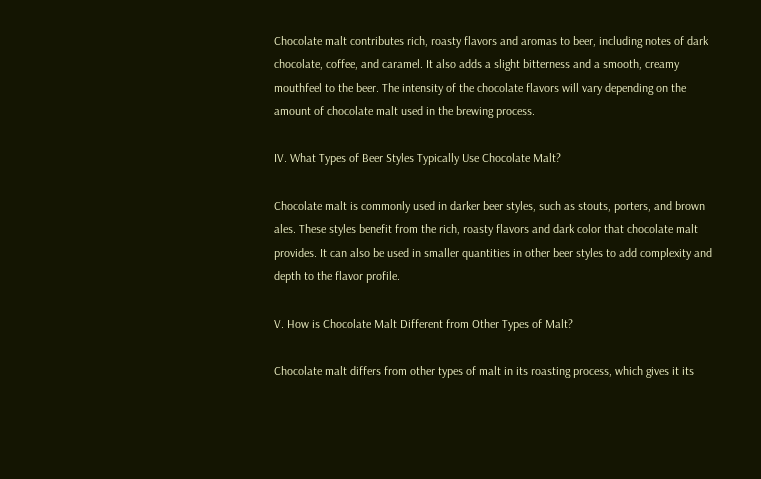Chocolate malt contributes rich, roasty flavors and aromas to beer, including notes of dark chocolate, coffee, and caramel. It also adds a slight bitterness and a smooth, creamy mouthfeel to the beer. The intensity of the chocolate flavors will vary depending on the amount of chocolate malt used in the brewing process.

IV. What Types of Beer Styles Typically Use Chocolate Malt?

Chocolate malt is commonly used in darker beer styles, such as stouts, porters, and brown ales. These styles benefit from the rich, roasty flavors and dark color that chocolate malt provides. It can also be used in smaller quantities in other beer styles to add complexity and depth to the flavor profile.

V. How is Chocolate Malt Different from Other Types of Malt?

Chocolate malt differs from other types of malt in its roasting process, which gives it its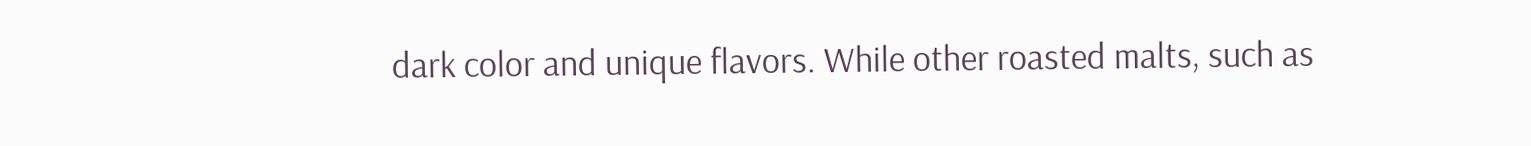dark color and unique flavors. While other roasted malts, such as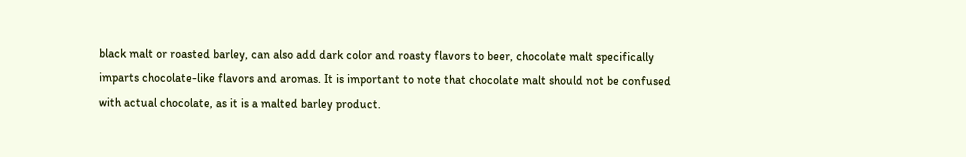black malt or roasted barley, can also add dark color and roasty flavors to beer, chocolate malt specifically imparts chocolate-like flavors and aromas. It is important to note that chocolate malt should not be confused with actual chocolate, as it is a malted barley product.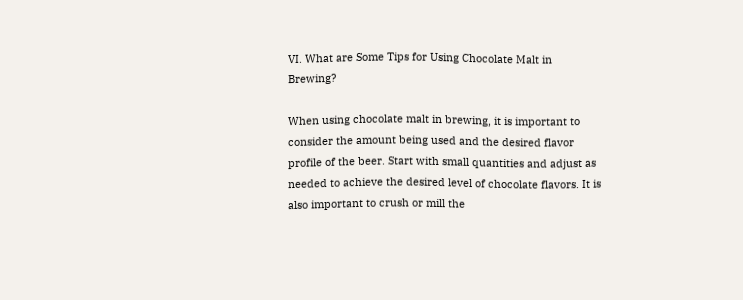VI. What are Some Tips for Using Chocolate Malt in Brewing?

When using chocolate malt in brewing, it is important to consider the amount being used and the desired flavor profile of the beer. Start with small quantities and adjust as needed to achieve the desired level of chocolate flavors. It is also important to crush or mill the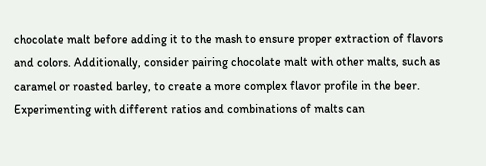chocolate malt before adding it to the mash to ensure proper extraction of flavors and colors. Additionally, consider pairing chocolate malt with other malts, such as caramel or roasted barley, to create a more complex flavor profile in the beer. Experimenting with different ratios and combinations of malts can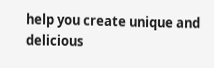help you create unique and delicious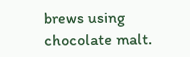brews using chocolate malt.